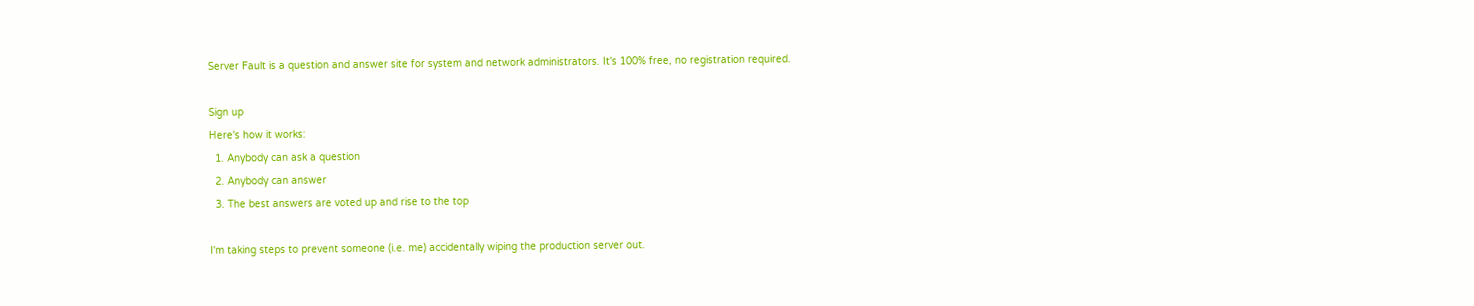Server Fault is a question and answer site for system and network administrators. It's 100% free, no registration required.

Sign up
Here's how it works:
  1. Anybody can ask a question
  2. Anybody can answer
  3. The best answers are voted up and rise to the top

I'm taking steps to prevent someone (i.e. me) accidentally wiping the production server out.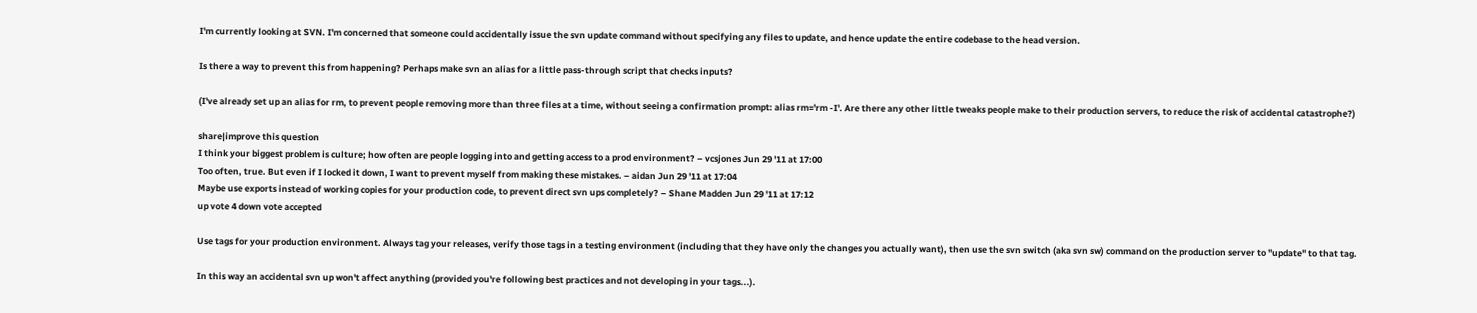I'm currently looking at SVN. I'm concerned that someone could accidentally issue the svn update command without specifying any files to update, and hence update the entire codebase to the head version.

Is there a way to prevent this from happening? Perhaps make svn an alias for a little pass-through script that checks inputs?

(I've already set up an alias for rm, to prevent people removing more than three files at a time, without seeing a confirmation prompt: alias rm='rm -I'. Are there any other little tweaks people make to their production servers, to reduce the risk of accidental catastrophe?)

share|improve this question
I think your biggest problem is culture; how often are people logging into and getting access to a prod environment? – vcsjones Jun 29 '11 at 17:00
Too often, true. But even if I locked it down, I want to prevent myself from making these mistakes. – aidan Jun 29 '11 at 17:04
Maybe use exports instead of working copies for your production code, to prevent direct svn ups completely? – Shane Madden Jun 29 '11 at 17:12
up vote 4 down vote accepted

Use tags for your production environment. Always tag your releases, verify those tags in a testing environment (including that they have only the changes you actually want), then use the svn switch (aka svn sw) command on the production server to "update" to that tag.

In this way an accidental svn up won't affect anything (provided you're following best practices and not developing in your tags...).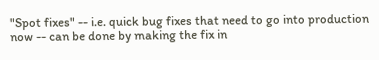"Spot fixes" -- i.e. quick bug fixes that need to go into production now -- can be done by making the fix in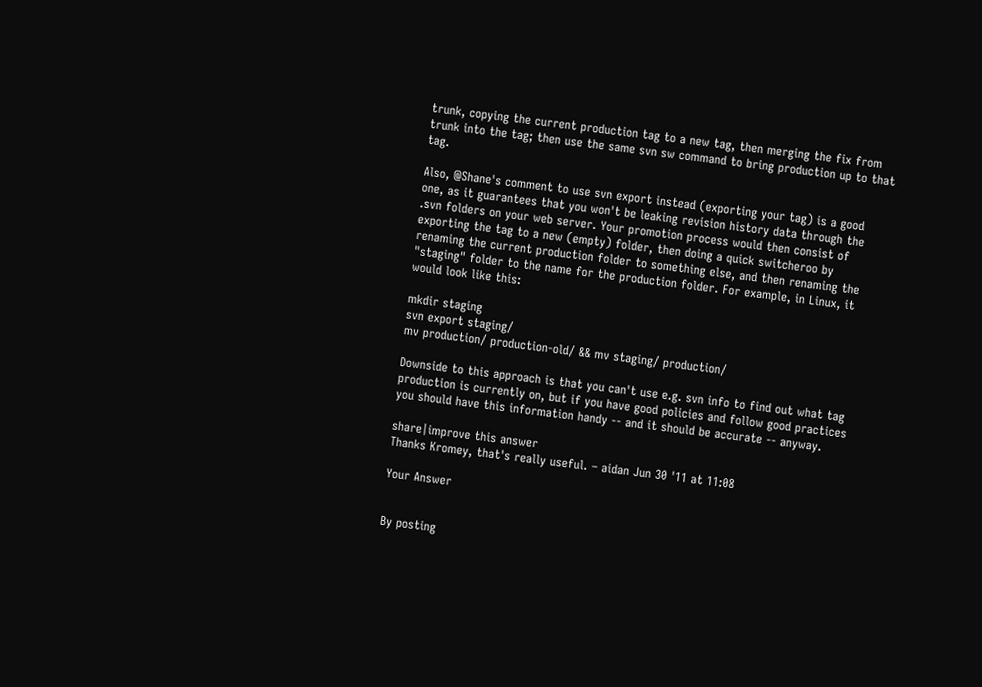trunk, copying the current production tag to a new tag, then merging the fix from trunk into the tag; then use the same svn sw command to bring production up to that tag.

Also, @Shane's comment to use svn export instead (exporting your tag) is a good one, as it guarantees that you won't be leaking revision history data through the .svn folders on your web server. Your promotion process would then consist of exporting the tag to a new (empty) folder, then doing a quick switcheroo by renaming the current production folder to something else, and then renaming the "staging" folder to the name for the production folder. For example, in Linux, it would look like this:

mkdir staging
svn export staging/
mv production/ production-old/ && mv staging/ production/

Downside to this approach is that you can't use e.g. svn info to find out what tag production is currently on, but if you have good policies and follow good practices you should have this information handy -- and it should be accurate -- anyway.

share|improve this answer
Thanks Kromey, that's really useful. – aidan Jun 30 '11 at 11:08

Your Answer


By posting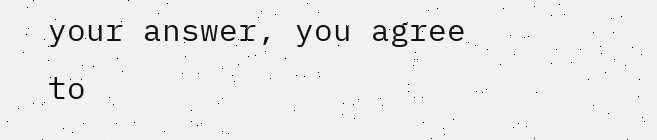your answer, you agree to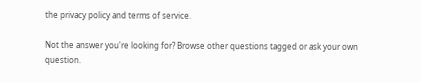the privacy policy and terms of service.

Not the answer you're looking for? Browse other questions tagged or ask your own question.